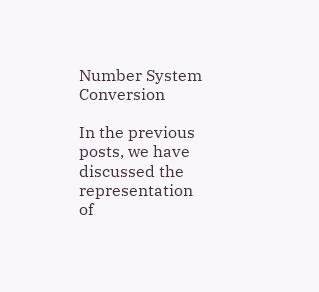Number System Conversion

In the previous posts, we have discussed the representation of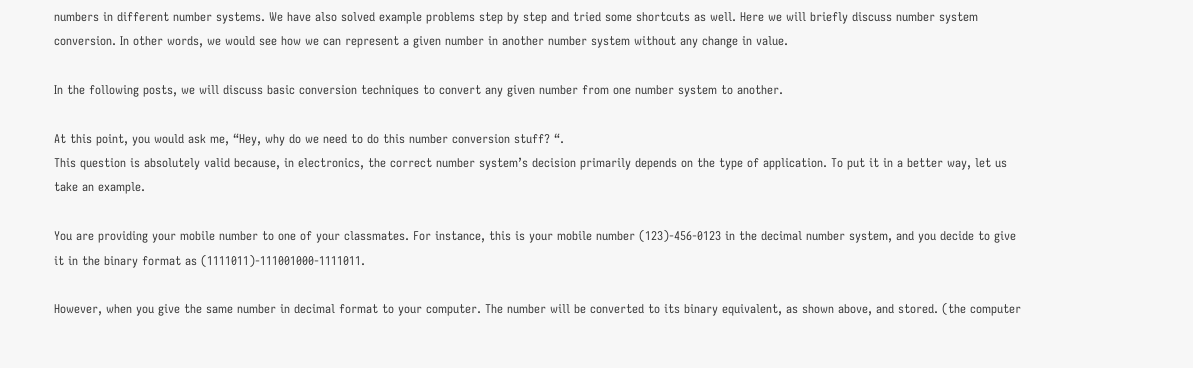numbers in different number systems. We have also solved example problems step by step and tried some shortcuts as well. Here we will briefly discuss number system conversion. In other words, we would see how we can represent a given number in another number system without any change in value.

In the following posts, we will discuss basic conversion techniques to convert any given number from one number system to another.

At this point, you would ask me, “Hey, why do we need to do this number conversion stuff? “.
This question is absolutely valid because, in electronics, the correct number system’s decision primarily depends on the type of application. To put it in a better way, let us take an example.

You are providing your mobile number to one of your classmates. For instance, this is your mobile number (123)-456-0123 in the decimal number system, and you decide to give it in the binary format as (1111011)-111001000-1111011.

However, when you give the same number in decimal format to your computer. The number will be converted to its binary equivalent, as shown above, and stored. (the computer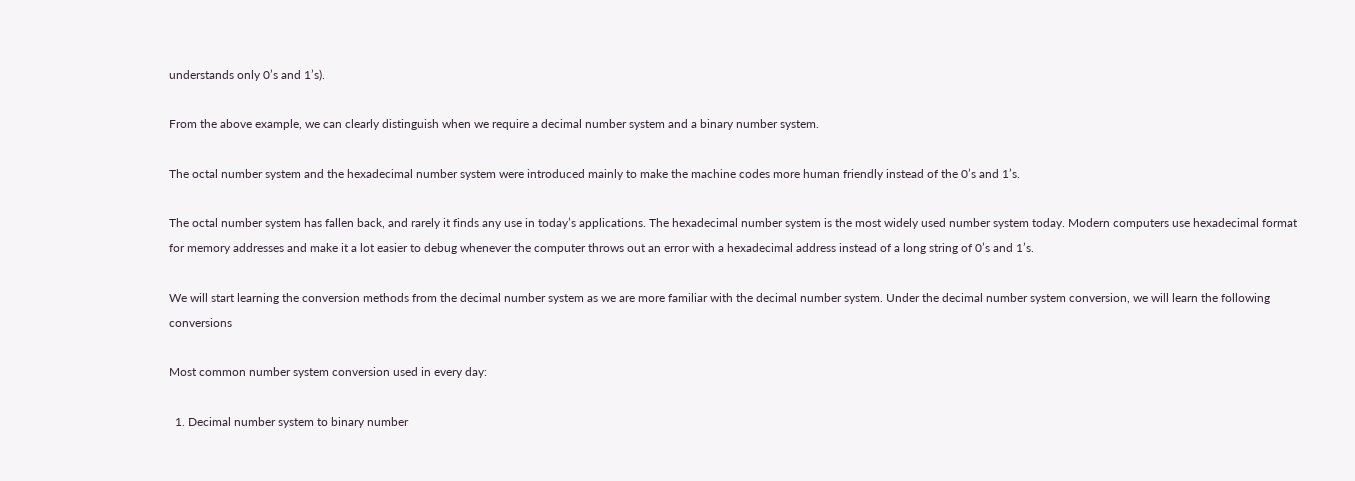understands only 0’s and 1’s).

From the above example, we can clearly distinguish when we require a decimal number system and a binary number system.

The octal number system and the hexadecimal number system were introduced mainly to make the machine codes more human friendly instead of the 0’s and 1’s.

The octal number system has fallen back, and rarely it finds any use in today’s applications. The hexadecimal number system is the most widely used number system today. Modern computers use hexadecimal format for memory addresses and make it a lot easier to debug whenever the computer throws out an error with a hexadecimal address instead of a long string of 0’s and 1’s.

We will start learning the conversion methods from the decimal number system as we are more familiar with the decimal number system. Under the decimal number system conversion, we will learn the following conversions

Most common number system conversion used in every day:

  1. Decimal number system to binary number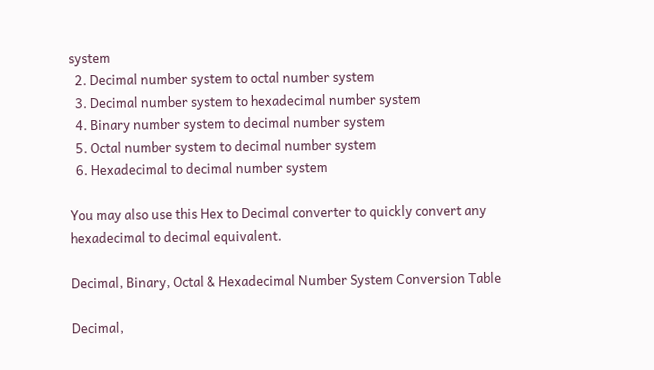system
  2. Decimal number system to octal number system
  3. Decimal number system to hexadecimal number system
  4. Binary number system to decimal number system
  5. Octal number system to decimal number system
  6. Hexadecimal to decimal number system

You may also use this Hex to Decimal converter to quickly convert any hexadecimal to decimal equivalent.

Decimal, Binary, Octal & Hexadecimal Number System Conversion Table

Decimal,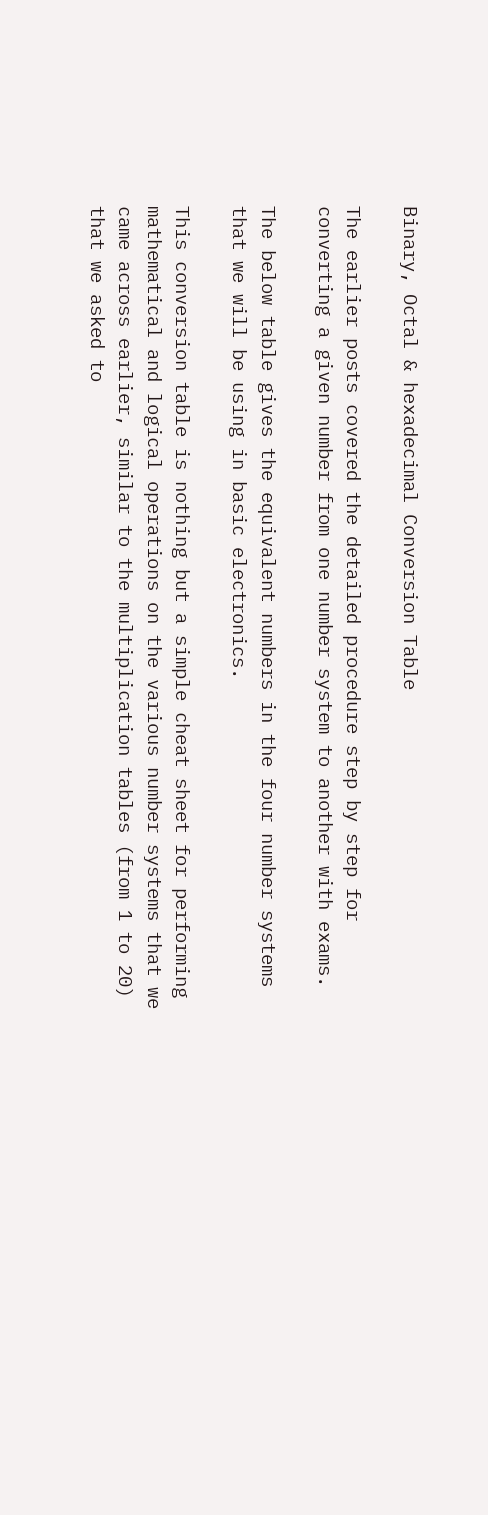Binary, Octal & hexadecimal Conversion Table

The earlier posts covered the detailed procedure step by step for converting a given number from one number system to another with exams.

The below table gives the equivalent numbers in the four number systems that we will be using in basic electronics.

This conversion table is nothing but a simple cheat sheet for performing mathematical and logical operations on the various number systems that we came across earlier, similar to the multiplication tables (from 1 to 20) that we asked to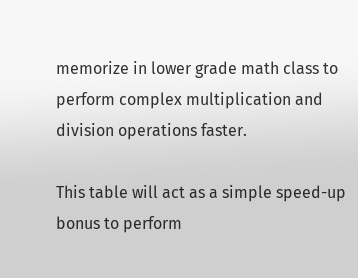memorize in lower grade math class to perform complex multiplication and division operations faster.

This table will act as a simple speed-up bonus to perform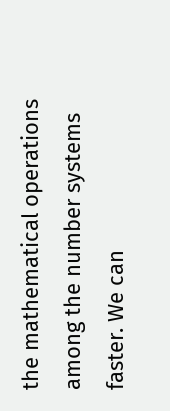the mathematical operations among the number systems faster. We can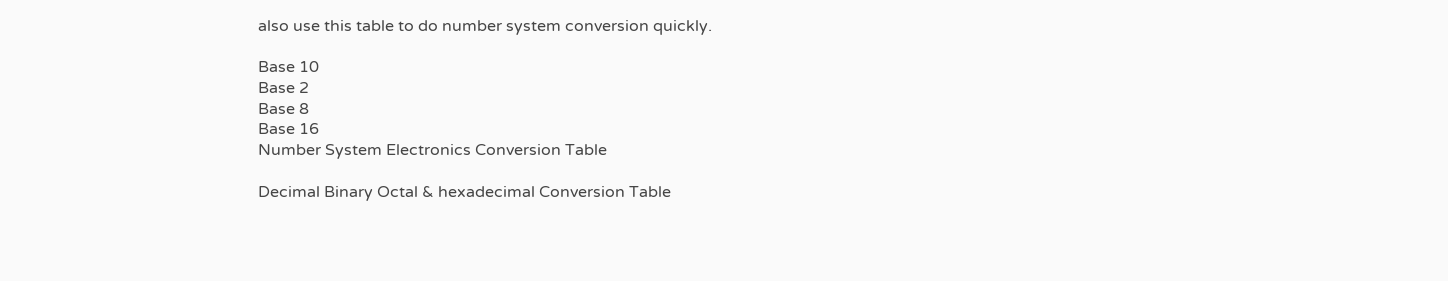also use this table to do number system conversion quickly.

Base 10
Base 2
Base 8
Base 16
Number System Electronics Conversion Table

Decimal Binary Octal & hexadecimal Conversion Table